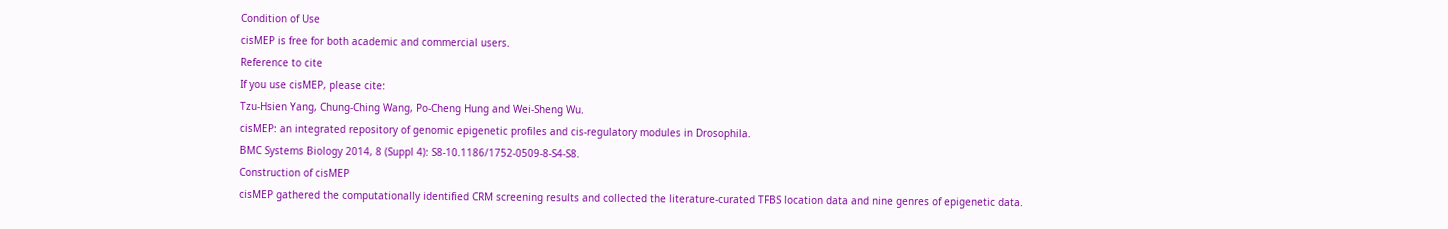Condition of Use
cisMEP is free for both academic and commercial users.
Reference to cite
If you use cisMEP, please cite:
Tzu-Hsien Yang, Chung-Ching Wang, Po-Cheng Hung and Wei-Sheng Wu.
cisMEP: an integrated repository of genomic epigenetic profiles and cis-regulatory modules in Drosophila.
BMC Systems Biology 2014, 8 (Suppl 4): S8-10.1186/1752-0509-8-S4-S8.
Construction of cisMEP
cisMEP gathered the computationally identified CRM screening results and collected the literature-curated TFBS location data and nine genres of epigenetic data.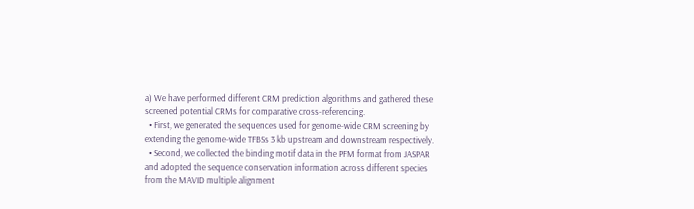a) We have performed different CRM prediction algorithms and gathered these screened potential CRMs for comparative cross-referencing.
  • First, we generated the sequences used for genome-wide CRM screening by extending the genome-wide TFBSs 3 kb upstream and downstream respectively.
  • Second, we collected the binding motif data in the PFM format from JASPAR and adopted the sequence conservation information across different species from the MAVID multiple alignment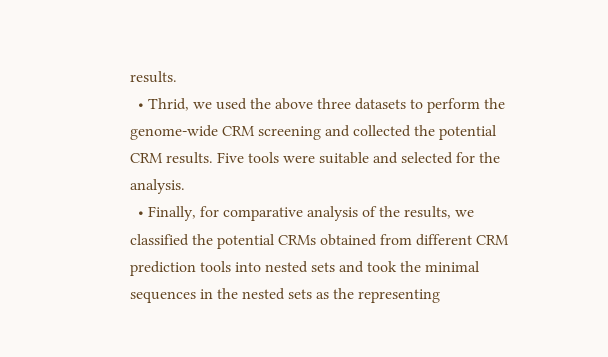results.
  • Thrid, we used the above three datasets to perform the genome-wide CRM screening and collected the potential CRM results. Five tools were suitable and selected for the analysis.
  • Finally, for comparative analysis of the results, we classified the potential CRMs obtained from different CRM prediction tools into nested sets and took the minimal sequences in the nested sets as the representing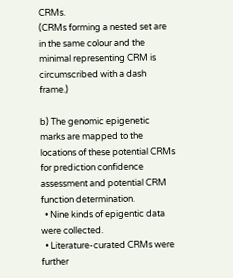CRMs.
(CRMs forming a nested set are in the same colour and the minimal representing CRM is circumscribed with a dash frame.)

b) The genomic epigenetic marks are mapped to the locations of these potential CRMs for prediction confidence assessment and potential CRM function determination.
  • Nine kinds of epigentic data were collected.
  • Literature-curated CRMs were further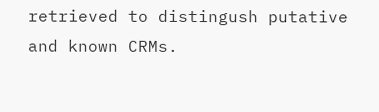retrieved to distingush putative and known CRMs.